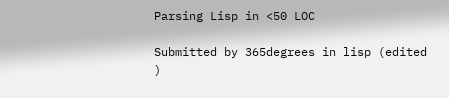Parsing Lisp in <50 LOC

Submitted by 365degrees in lisp (edited )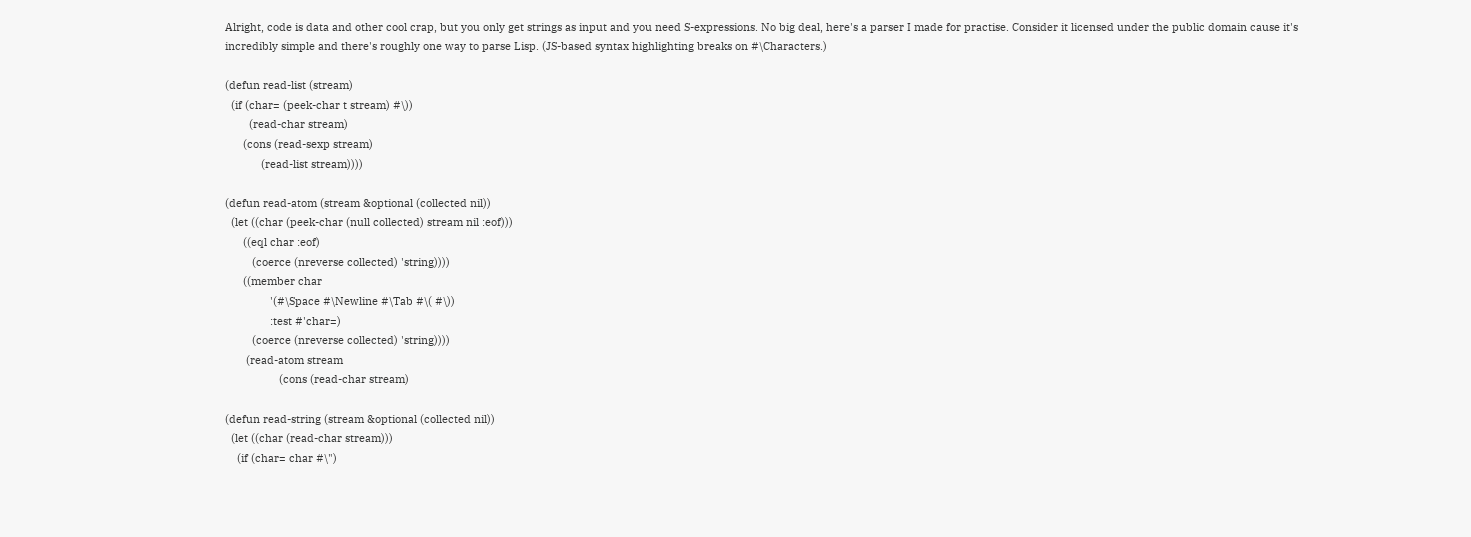Alright, code is data and other cool crap, but you only get strings as input and you need S-expressions. No big deal, here's a parser I made for practise. Consider it licensed under the public domain cause it's incredibly simple and there's roughly one way to parse Lisp. (JS-based syntax highlighting breaks on #\Characters.)

(defun read-list (stream)
  (if (char= (peek-char t stream) #\))
        (read-char stream)
      (cons (read-sexp stream)
            (read-list stream))))

(defun read-atom (stream &optional (collected nil))
  (let ((char (peek-char (null collected) stream nil :eof)))
      ((eql char :eof)
         (coerce (nreverse collected) 'string))))
      ((member char
               '(#\Space #\Newline #\Tab #\( #\))
               :test #'char=)
         (coerce (nreverse collected) 'string))))
       (read-atom stream
                  (cons (read-char stream)

(defun read-string (stream &optional (collected nil))
  (let ((char (read-char stream)))
    (if (char= char #\")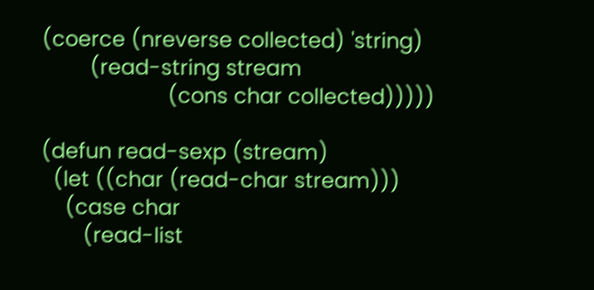(coerce (nreverse collected) 'string)
        (read-string stream
                     (cons char collected)))))

(defun read-sexp (stream)
  (let ((char (read-char stream)))
    (case char
       (read-list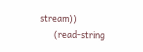stream))
       (read-string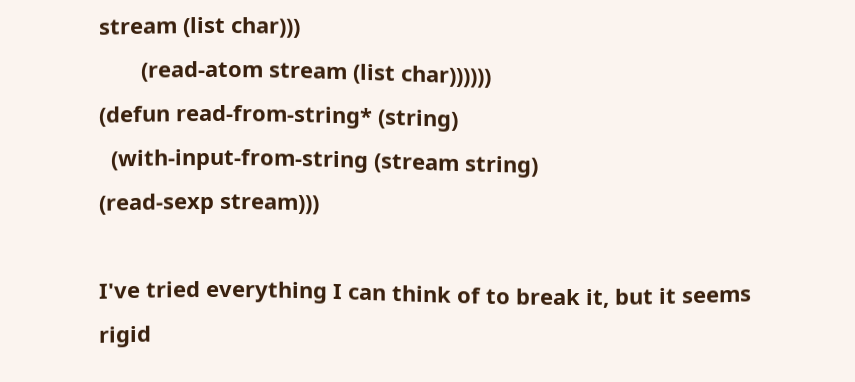stream (list char)))
       (read-atom stream (list char))))))
(defun read-from-string* (string)
  (with-input-from-string (stream string)
(read-sexp stream)))

I've tried everything I can think of to break it, but it seems rigid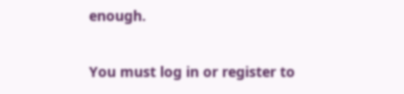enough.


You must log in or register to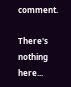comment.

There's nothing here...